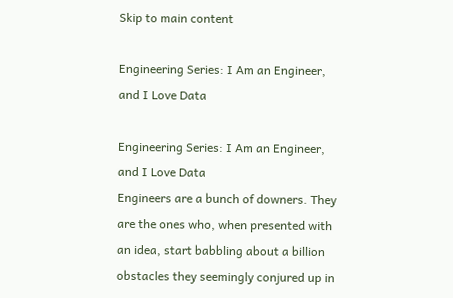Skip to main content

Engineering Series: I Am an Engineer, and I Love Data

Engineering Series: I Am an Engineer, and I Love Data
Engineers are a bunch of downers. They are the ones who, when presented with an idea, start babbling about a billion obstacles they seemingly conjured up in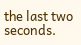the last two seconds.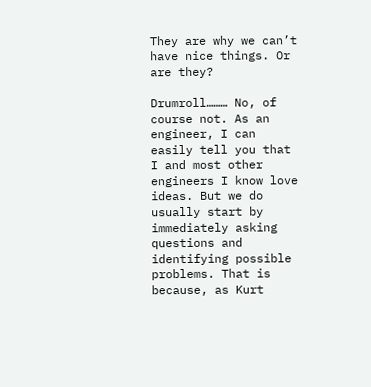They are why we can’t have nice things. Or are they?

Drumroll……… No, of course not. As an engineer, I can easily tell you that I and most other engineers I know love ideas. But we do usually start by immediately asking questions and identifying possible problems. That is because, as Kurt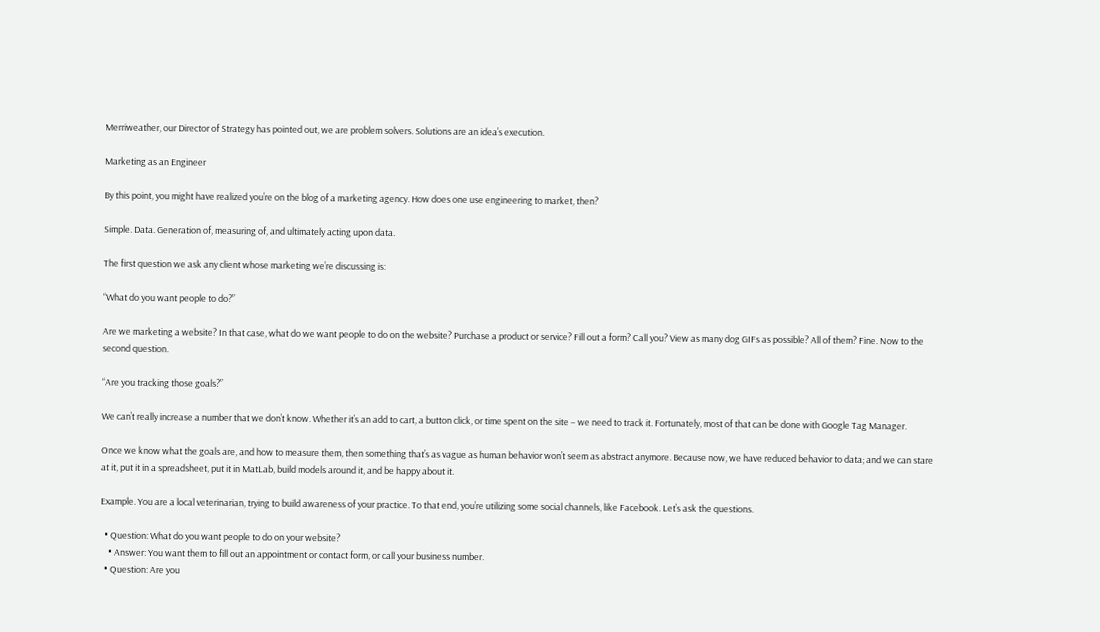Merriweather, our Director of Strategy has pointed out, we are problem solvers. Solutions are an idea’s execution.

Marketing as an Engineer

By this point, you might have realized you’re on the blog of a marketing agency. How does one use engineering to market, then?

Simple. Data. Generation of, measuring of, and ultimately acting upon data.

The first question we ask any client whose marketing we’re discussing is:

“What do you want people to do?”

Are we marketing a website? In that case, what do we want people to do on the website? Purchase a product or service? Fill out a form? Call you? View as many dog GIFs as possible? All of them? Fine. Now to the second question.

“Are you tracking those goals?”

We can’t really increase a number that we don’t know. Whether it’s an add to cart, a button click, or time spent on the site – we need to track it. Fortunately, most of that can be done with Google Tag Manager.

Once we know what the goals are, and how to measure them, then something that’s as vague as human behavior won’t seem as abstract anymore. Because now, we have reduced behavior to data; and we can stare at it, put it in a spreadsheet, put it in MatLab, build models around it, and be happy about it.

Example. You are a local veterinarian, trying to build awareness of your practice. To that end, you’re utilizing some social channels, like Facebook. Let’s ask the questions.

  • Question: What do you want people to do on your website?
    • Answer: You want them to fill out an appointment or contact form, or call your business number.
  • Question: Are you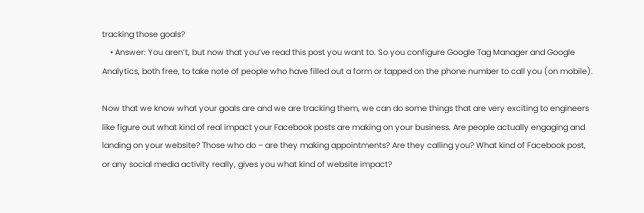tracking those goals?
    • Answer: You aren’t, but now that you’ve read this post you want to. So you configure Google Tag Manager and Google Analytics, both free, to take note of people who have filled out a form or tapped on the phone number to call you (on mobile).

Now that we know what your goals are and we are tracking them, we can do some things that are very exciting to engineers like figure out what kind of real impact your Facebook posts are making on your business. Are people actually engaging and landing on your website? Those who do – are they making appointments? Are they calling you? What kind of Facebook post, or any social media activity really, gives you what kind of website impact?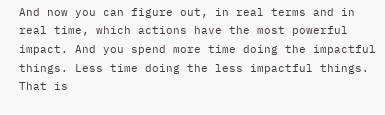And now you can figure out, in real terms and in real time, which actions have the most powerful impact. And you spend more time doing the impactful things. Less time doing the less impactful things. That is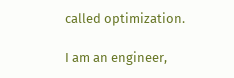called optimization.

I am an engineer,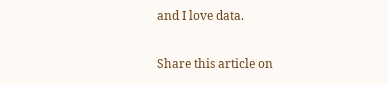and I love data.

Share this article on